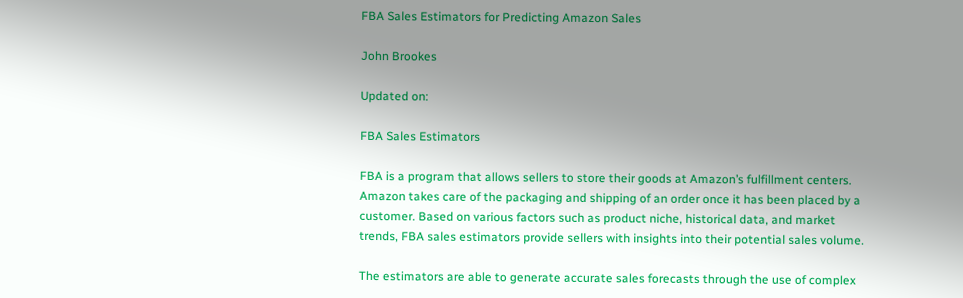FBA Sales Estimators for Predicting Amazon Sales

John Brookes

Updated on:

FBA Sales Estimators

FBA is a program that allows sellers to store their goods at Amazon’s fulfillment centers. Amazon takes care of the packaging and shipping of an order once it has been placed by a customer. Based on various factors such as product niche, historical data, and market trends, FBA sales estimators provide sellers with insights into their potential sales volume.

The estimators are able to generate accurate sales forecasts through the use of complex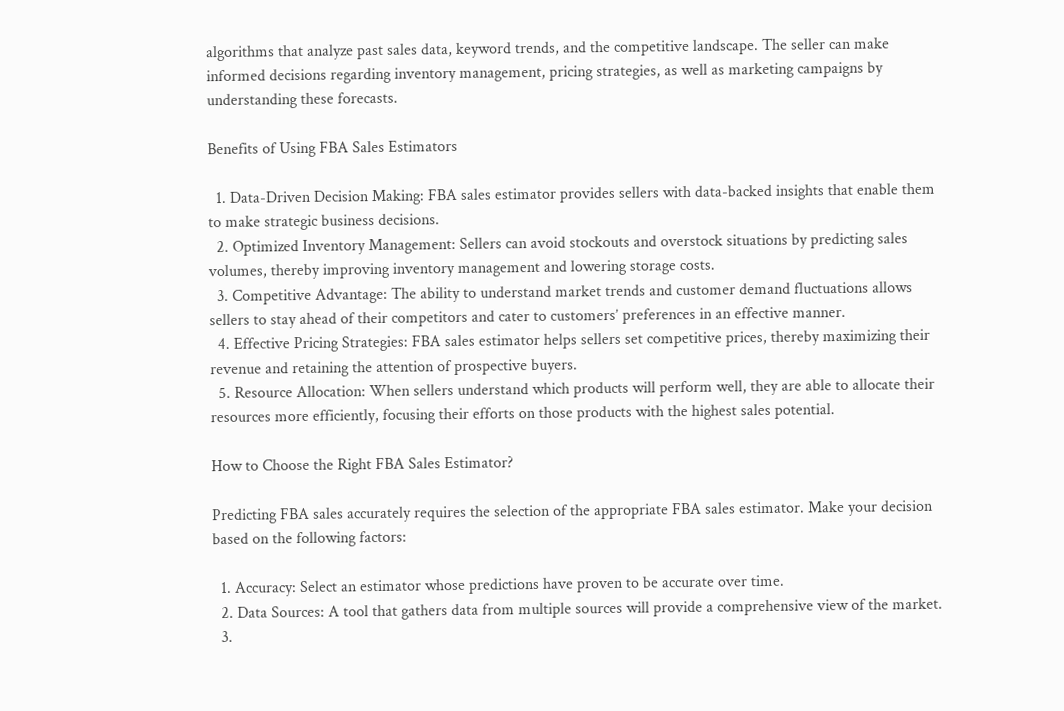algorithms that analyze past sales data, keyword trends, and the competitive landscape. The seller can make informed decisions regarding inventory management, pricing strategies, as well as marketing campaigns by understanding these forecasts.

Benefits of Using FBA Sales Estimators

  1. Data-Driven Decision Making: FBA sales estimator provides sellers with data-backed insights that enable them to make strategic business decisions.
  2. Optimized Inventory Management: Sellers can avoid stockouts and overstock situations by predicting sales volumes, thereby improving inventory management and lowering storage costs.
  3. Competitive Advantage: The ability to understand market trends and customer demand fluctuations allows sellers to stay ahead of their competitors and cater to customers’ preferences in an effective manner.
  4. Effective Pricing Strategies: FBA sales estimator helps sellers set competitive prices, thereby maximizing their revenue and retaining the attention of prospective buyers.
  5. Resource Allocation: When sellers understand which products will perform well, they are able to allocate their resources more efficiently, focusing their efforts on those products with the highest sales potential.

How to Choose the Right FBA Sales Estimator?

Predicting FBA sales accurately requires the selection of the appropriate FBA sales estimator. Make your decision based on the following factors:

  1. Accuracy: Select an estimator whose predictions have proven to be accurate over time.
  2. Data Sources: A tool that gathers data from multiple sources will provide a comprehensive view of the market.
  3.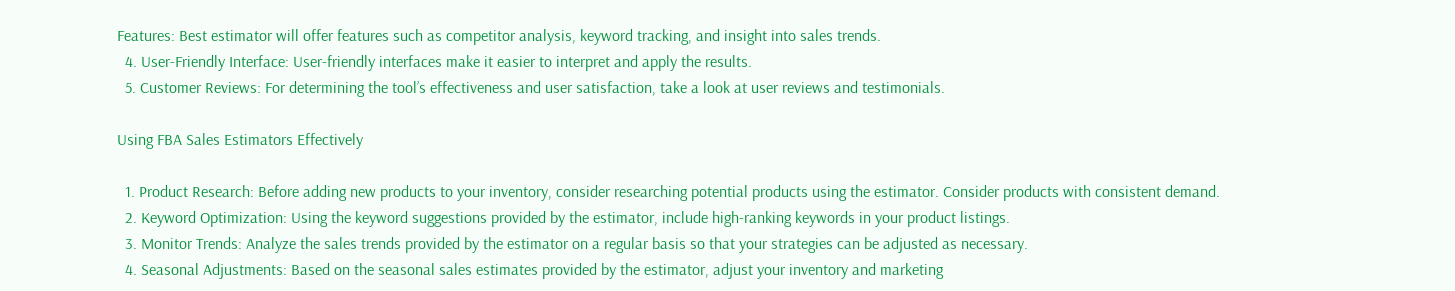Features: Best estimator will offer features such as competitor analysis, keyword tracking, and insight into sales trends.
  4. User-Friendly Interface: User-friendly interfaces make it easier to interpret and apply the results.
  5. Customer Reviews: For determining the tool’s effectiveness and user satisfaction, take a look at user reviews and testimonials.

Using FBA Sales Estimators Effectively

  1. Product Research: Before adding new products to your inventory, consider researching potential products using the estimator. Consider products with consistent demand.
  2. Keyword Optimization: Using the keyword suggestions provided by the estimator, include high-ranking keywords in your product listings.
  3. Monitor Trends: Analyze the sales trends provided by the estimator on a regular basis so that your strategies can be adjusted as necessary.
  4. Seasonal Adjustments: Based on the seasonal sales estimates provided by the estimator, adjust your inventory and marketing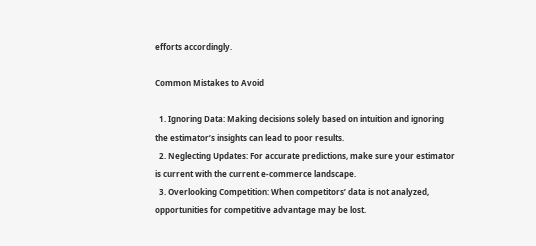efforts accordingly.

Common Mistakes to Avoid

  1. Ignoring Data: Making decisions solely based on intuition and ignoring the estimator’s insights can lead to poor results.
  2. Neglecting Updates: For accurate predictions, make sure your estimator is current with the current e-commerce landscape.
  3. Overlooking Competition: When competitors’ data is not analyzed, opportunities for competitive advantage may be lost.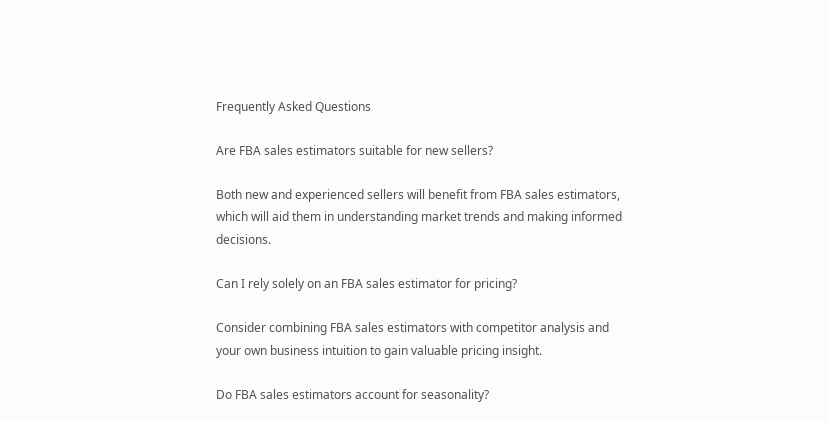Frequently Asked Questions

Are FBA sales estimators suitable for new sellers?

Both new and experienced sellers will benefit from FBA sales estimators, which will aid them in understanding market trends and making informed decisions.

Can I rely solely on an FBA sales estimator for pricing?

Consider combining FBA sales estimators with competitor analysis and your own business intuition to gain valuable pricing insight.

Do FBA sales estimators account for seasonality?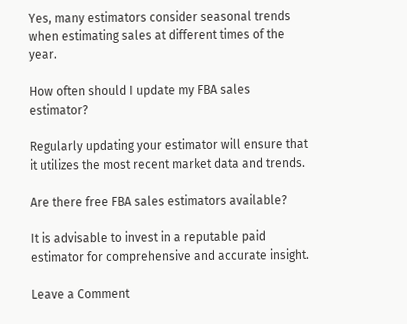Yes, many estimators consider seasonal trends when estimating sales at different times of the year.

How often should I update my FBA sales estimator?

Regularly updating your estimator will ensure that it utilizes the most recent market data and trends.

Are there free FBA sales estimators available?

It is advisable to invest in a reputable paid estimator for comprehensive and accurate insight.

Leave a Comment